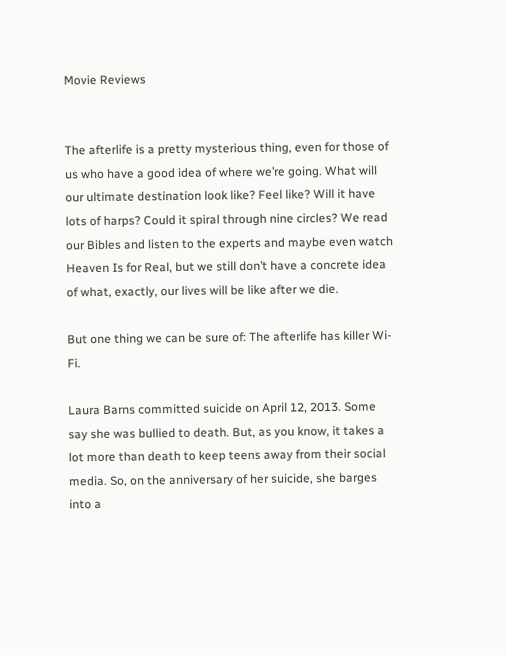Movie Reviews


The afterlife is a pretty mysterious thing, even for those of us who have a good idea of where we’re going. What will our ultimate destination look like? Feel like? Will it have lots of harps? Could it spiral through nine circles? We read our Bibles and listen to the experts and maybe even watch Heaven Is for Real, but we still don’t have a concrete idea of what, exactly, our lives will be like after we die.

But one thing we can be sure of: The afterlife has killer Wi-Fi.

Laura Barns committed suicide on April 12, 2013. Some say she was bullied to death. But, as you know, it takes a lot more than death to keep teens away from their social media. So, on the anniversary of her suicide, she barges into a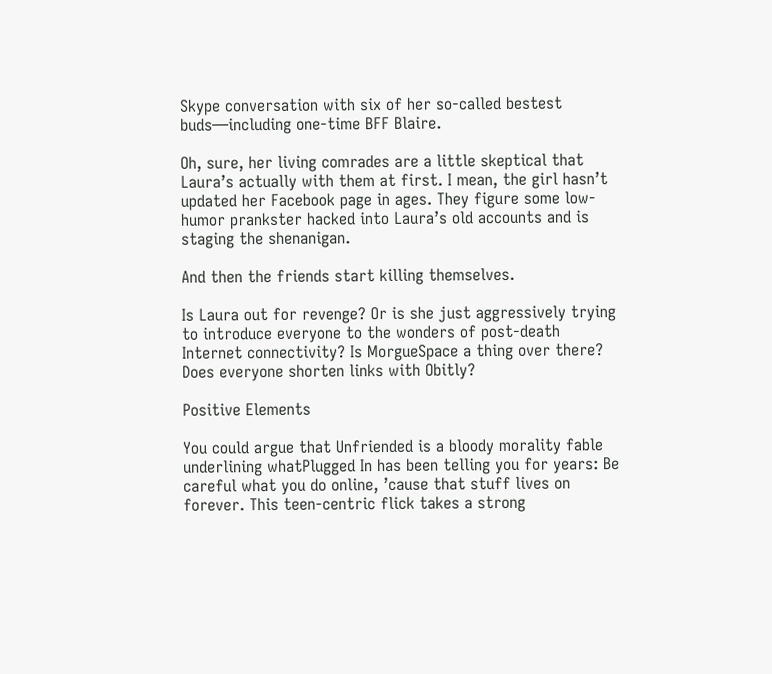Skype conversation with six of her so-called bestest buds—including one-time BFF Blaire.

Oh, sure, her living comrades are a little skeptical that Laura’s actually with them at first. I mean, the girl hasn’t updated her Facebook page in ages. They figure some low-humor prankster hacked into Laura’s old accounts and is staging the shenanigan.

And then the friends start killing themselves.

Is Laura out for revenge? Or is she just aggressively trying to introduce everyone to the wonders of post-death Internet connectivity? Is MorgueSpace a thing over there? Does everyone shorten links with Obitly?

Positive Elements

You could argue that Unfriended is a bloody morality fable underlining whatPlugged In has been telling you for years: Be careful what you do online, ’cause that stuff lives on forever. This teen-centric flick takes a strong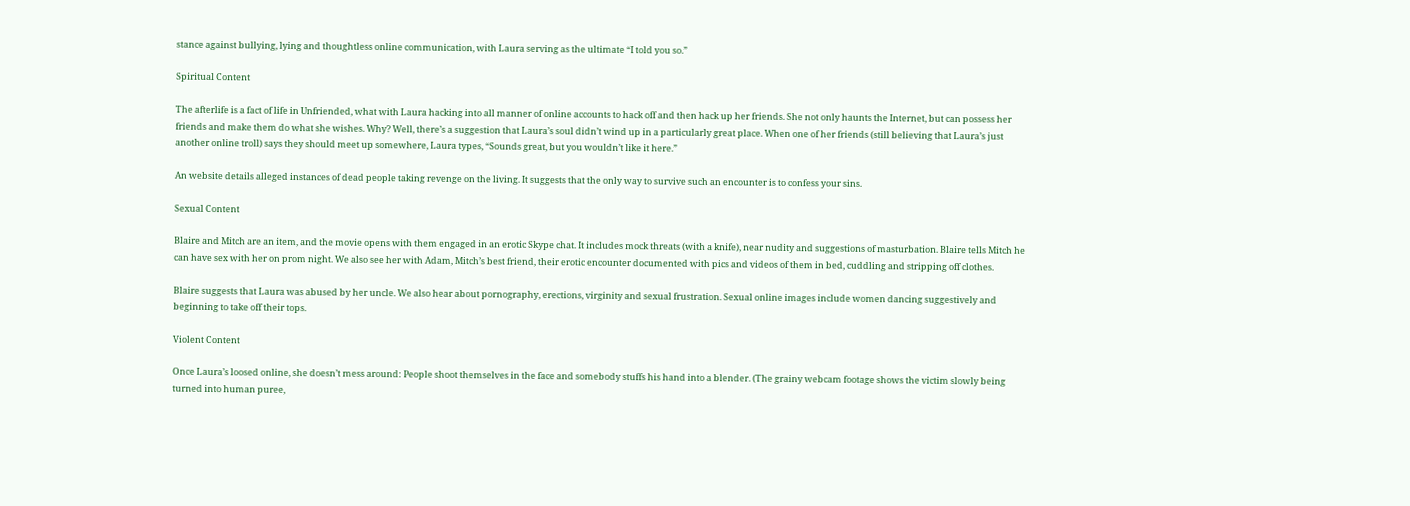stance against bullying, lying and thoughtless online communication, with Laura serving as the ultimate “I told you so.”

Spiritual Content

The afterlife is a fact of life in Unfriended, what with Laura hacking into all manner of online accounts to hack off and then hack up her friends. She not only haunts the Internet, but can possess her friends and make them do what she wishes. Why? Well, there’s a suggestion that Laura’s soul didn’t wind up in a particularly great place. When one of her friends (still believing that Laura’s just another online troll) says they should meet up somewhere, Laura types, “Sounds great, but you wouldn’t like it here.”

An website details alleged instances of dead people taking revenge on the living. It suggests that the only way to survive such an encounter is to confess your sins.

Sexual Content

Blaire and Mitch are an item, and the movie opens with them engaged in an erotic Skype chat. It includes mock threats (with a knife), near nudity and suggestions of masturbation. Blaire tells Mitch he can have sex with her on prom night. We also see her with Adam, Mitch’s best friend, their erotic encounter documented with pics and videos of them in bed, cuddling and stripping off clothes.

Blaire suggests that Laura was abused by her uncle. We also hear about pornography, erections, virginity and sexual frustration. Sexual online images include women dancing suggestively and beginning to take off their tops.

Violent Content

Once Laura’s loosed online, she doesn’t mess around: People shoot themselves in the face and somebody stuffs his hand into a blender. (The grainy webcam footage shows the victim slowly being turned into human puree,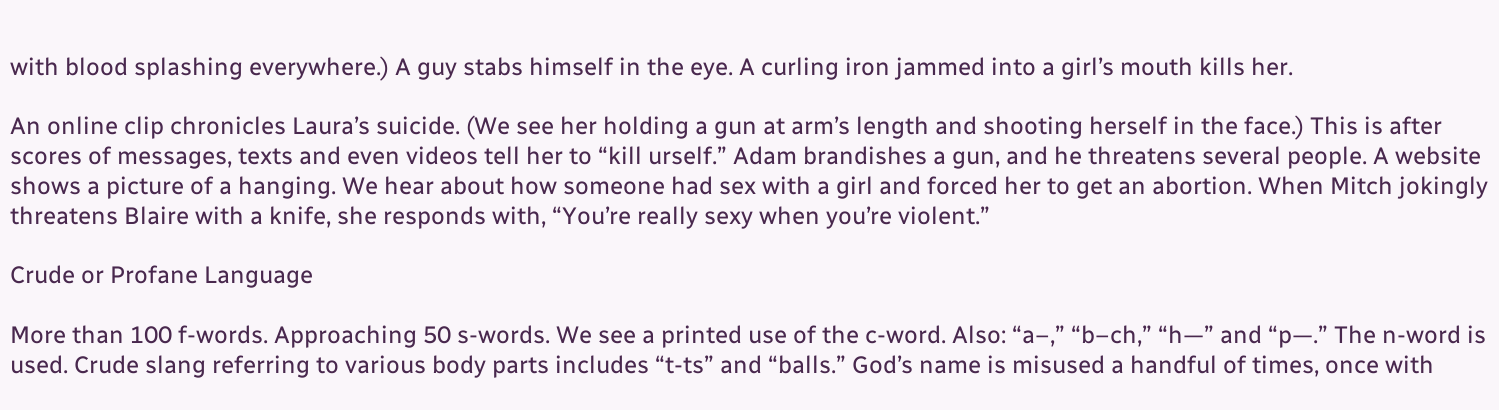with blood splashing everywhere.) A guy stabs himself in the eye. A curling iron jammed into a girl’s mouth kills her.

An online clip chronicles Laura’s suicide. (We see her holding a gun at arm’s length and shooting herself in the face.) This is after scores of messages, texts and even videos tell her to “kill urself.” Adam brandishes a gun, and he threatens several people. A website shows a picture of a hanging. We hear about how someone had sex with a girl and forced her to get an abortion. When Mitch jokingly threatens Blaire with a knife, she responds with, “You’re really sexy when you’re violent.”

Crude or Profane Language

More than 100 f-words. Approaching 50 s-words. We see a printed use of the c-word. Also: “a–,” “b–ch,” “h—” and “p—.” The n-word is used. Crude slang referring to various body parts includes “t-ts” and “balls.” God’s name is misused a handful of times, once with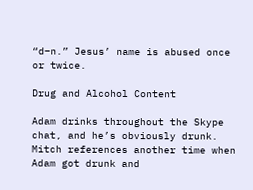“d–n.” Jesus’ name is abused once or twice.

Drug and Alcohol Content

Adam drinks throughout the Skype chat, and he’s obviously drunk. Mitch references another time when Adam got drunk and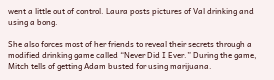went a little out of control. Laura posts pictures of Val drinking and using a bong.

She also forces most of her friends to reveal their secrets through a modified drinking game called “Never Did I Ever.” During the game, Mitch tells of getting Adam busted for using marijuana.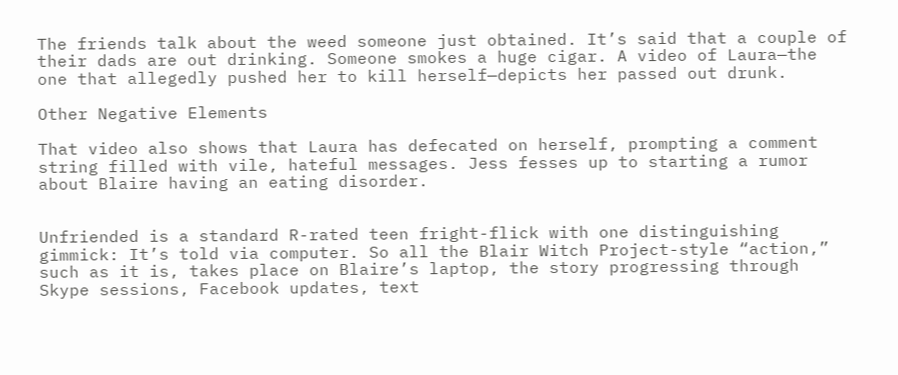The friends talk about the weed someone just obtained. It’s said that a couple of their dads are out drinking. Someone smokes a huge cigar. A video of Laura—the one that allegedly pushed her to kill herself—depicts her passed out drunk.

Other Negative Elements

That video also shows that Laura has defecated on herself, prompting a comment string filled with vile, hateful messages. Jess fesses up to starting a rumor about Blaire having an eating disorder.


Unfriended is a standard R-rated teen fright-flick with one distinguishing gimmick: It’s told via computer. So all the Blair Witch Project-style “action,” such as it is, takes place on Blaire’s laptop, the story progressing through Skype sessions, Facebook updates, text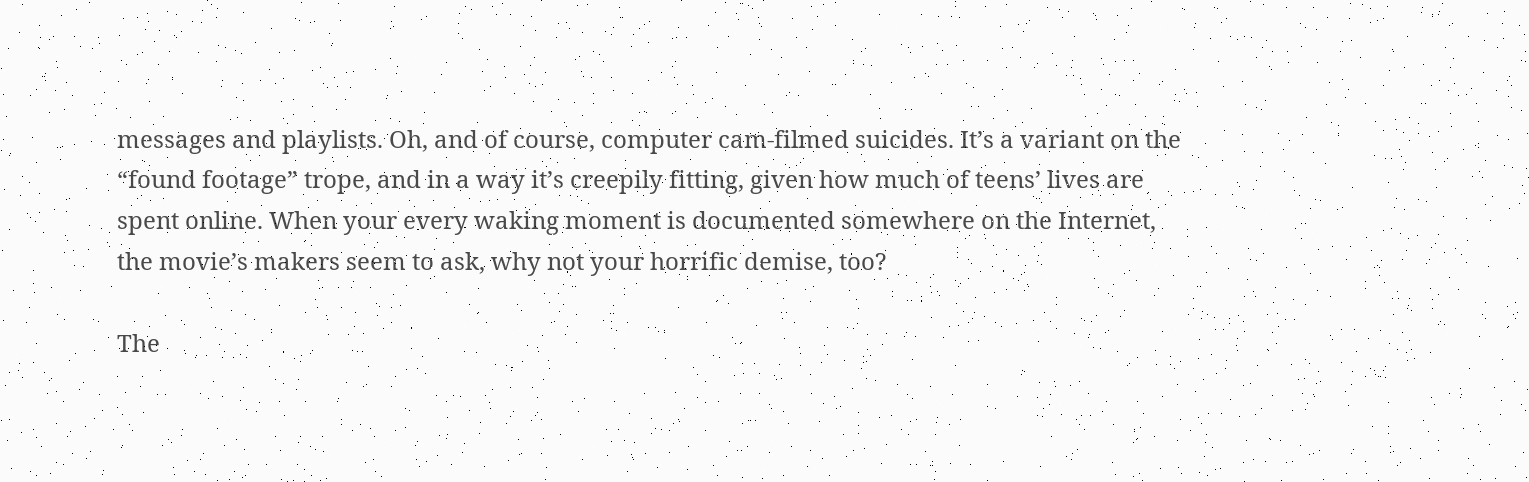messages and playlists. Oh, and of course, computer cam-filmed suicides. It’s a variant on the “found footage” trope, and in a way it’s creepily fitting, given how much of teens’ lives are spent online. When your every waking moment is documented somewhere on the Internet, the movie’s makers seem to ask, why not your horrific demise, too?

The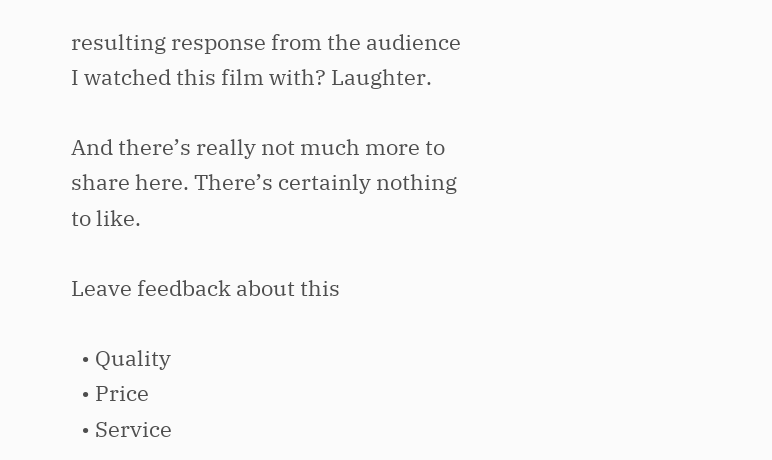resulting response from the audience I watched this film with? Laughter.

And there’s really not much more to share here. There’s certainly nothing to like.

Leave feedback about this

  • Quality
  • Price
  • Service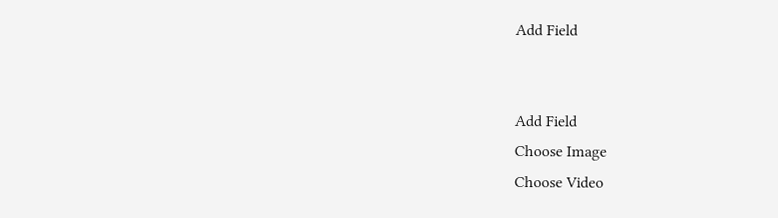Add Field


Add Field
Choose Image
Choose Video